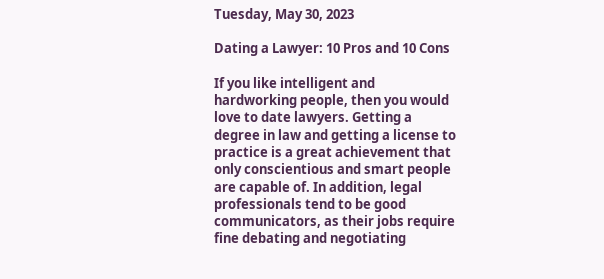Tuesday, May 30, 2023

Dating a Lawyer: 10 Pros and 10 Cons

If you like intelligent and hardworking people, then you would love to date lawyers. Getting a degree in law and getting a license to practice is a great achievement that only conscientious and smart people are capable of. In addition, legal professionals tend to be good communicators, as their jobs require fine debating and negotiating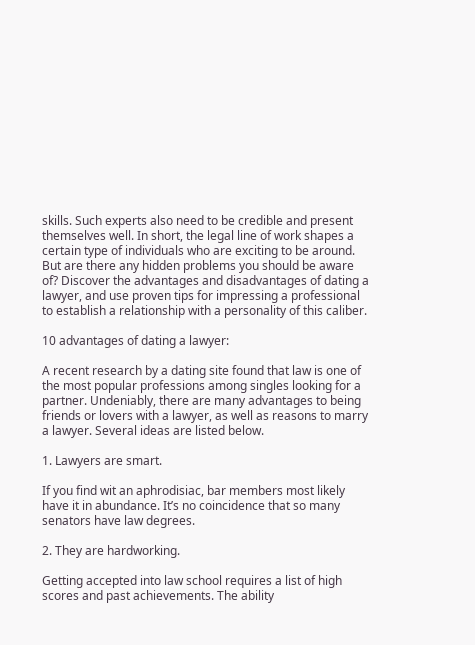skills. Such experts also need to be credible and present themselves well. In short, the legal line of work shapes a certain type of individuals who are exciting to be around. But are there any hidden problems you should be aware of? Discover the advantages and disadvantages of dating a lawyer, and use proven tips for impressing a professional to establish a relationship with a personality of this caliber.

10 advantages of dating a lawyer:

A recent research by a dating site found that law is one of the most popular professions among singles looking for a partner. Undeniably, there are many advantages to being friends or lovers with a lawyer, as well as reasons to marry a lawyer. Several ideas are listed below.

1. Lawyers are smart.

If you find wit an aphrodisiac, bar members most likely have it in abundance. It’s no coincidence that so many senators have law degrees.

2. They are hardworking.

Getting accepted into law school requires a list of high scores and past achievements. The ability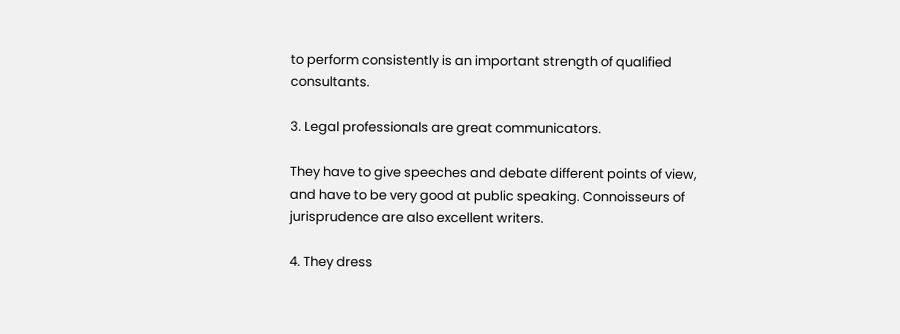to perform consistently is an important strength of qualified consultants.

3. Legal professionals are great communicators.

They have to give speeches and debate different points of view, and have to be very good at public speaking. Connoisseurs of jurisprudence are also excellent writers.

4. They dress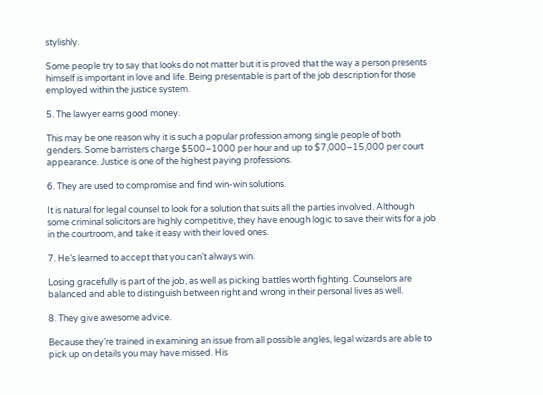stylishly.

Some people try to say that looks do not matter but it is proved that the way a person presents himself is important in love and life. Being presentable is part of the job description for those employed within the justice system.

5. The lawyer earns good money.

This may be one reason why it is such a popular profession among single people of both genders. Some barristers charge $500–1000 per hour and up to $7,000–15,000 per court appearance. Justice is one of the highest paying professions.

6. They are used to compromise and find win-win solutions.

It is natural for legal counsel to look for a solution that suits all the parties involved. Although some criminal solicitors are highly competitive, they have enough logic to save their wits for a job in the courtroom, and take it easy with their loved ones.

7. He’s learned to accept that you can’t always win.

Losing gracefully is part of the job, as well as picking battles worth fighting. Counselors are balanced and able to distinguish between right and wrong in their personal lives as well.

8. They give awesome advice.

Because they’re trained in examining an issue from all possible angles, legal wizards are able to pick up on details you may have missed. His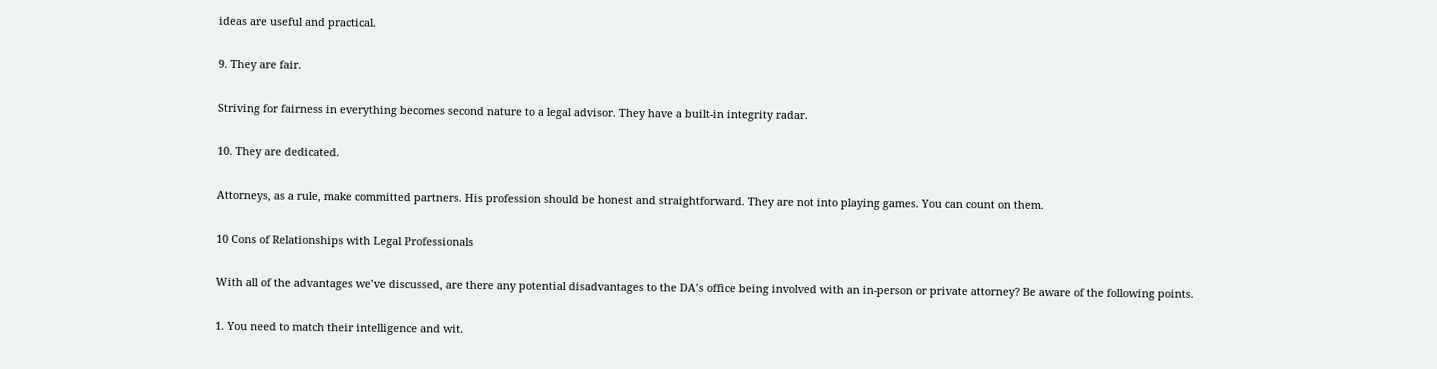ideas are useful and practical.

9. They are fair.

Striving for fairness in everything becomes second nature to a legal advisor. They have a built-in integrity radar.

10. They are dedicated.

Attorneys, as a rule, make committed partners. His profession should be honest and straightforward. They are not into playing games. You can count on them.

10 Cons of Relationships with Legal Professionals

With all of the advantages we’ve discussed, are there any potential disadvantages to the DA’s office being involved with an in-person or private attorney? Be aware of the following points.

1. You need to match their intelligence and wit.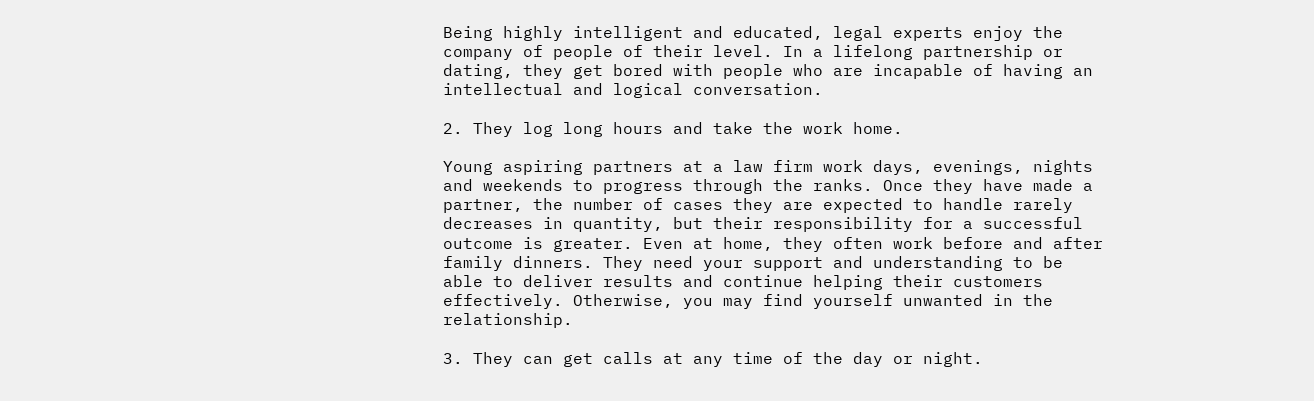Being highly intelligent and educated, legal experts enjoy the company of people of their level. In a lifelong partnership or dating, they get bored with people who are incapable of having an intellectual and logical conversation.

2. They log long hours and take the work home.

Young aspiring partners at a law firm work days, evenings, nights and weekends to progress through the ranks. Once they have made a partner, the number of cases they are expected to handle rarely decreases in quantity, but their responsibility for a successful outcome is greater. Even at home, they often work before and after family dinners. They need your support and understanding to be able to deliver results and continue helping their customers effectively. Otherwise, you may find yourself unwanted in the relationship.

3. They can get calls at any time of the day or night.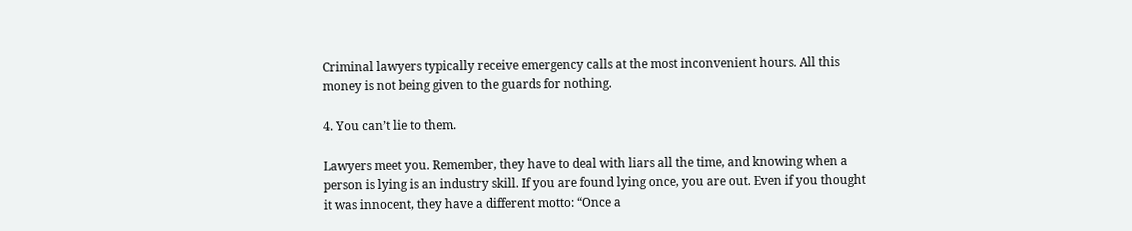Criminal lawyers typically receive emergency calls at the most inconvenient hours. All this money is not being given to the guards for nothing.

4. You can’t lie to them.

Lawyers meet you. Remember, they have to deal with liars all the time, and knowing when a person is lying is an industry skill. If you are found lying once, you are out. Even if you thought it was innocent, they have a different motto: “Once a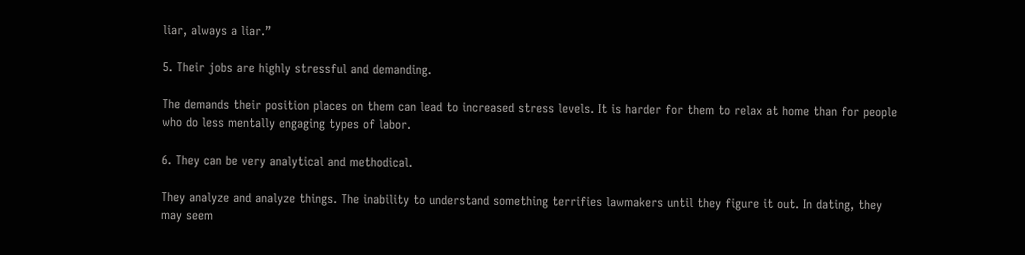liar, always a liar.”

5. Their jobs are highly stressful and demanding.

The demands their position places on them can lead to increased stress levels. It is harder for them to relax at home than for people who do less mentally engaging types of labor.

6. They can be very analytical and methodical.

They analyze and analyze things. The inability to understand something terrifies lawmakers until they figure it out. In dating, they may seem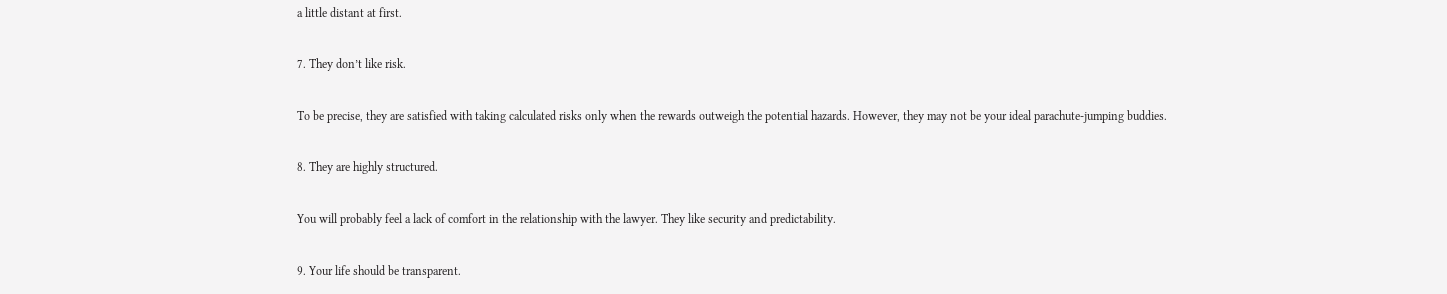a little distant at first.

7. They don’t like risk.

To be precise, they are satisfied with taking calculated risks only when the rewards outweigh the potential hazards. However, they may not be your ideal parachute-jumping buddies.

8. They are highly structured.

You will probably feel a lack of comfort in the relationship with the lawyer. They like security and predictability.

9. Your life should be transparent.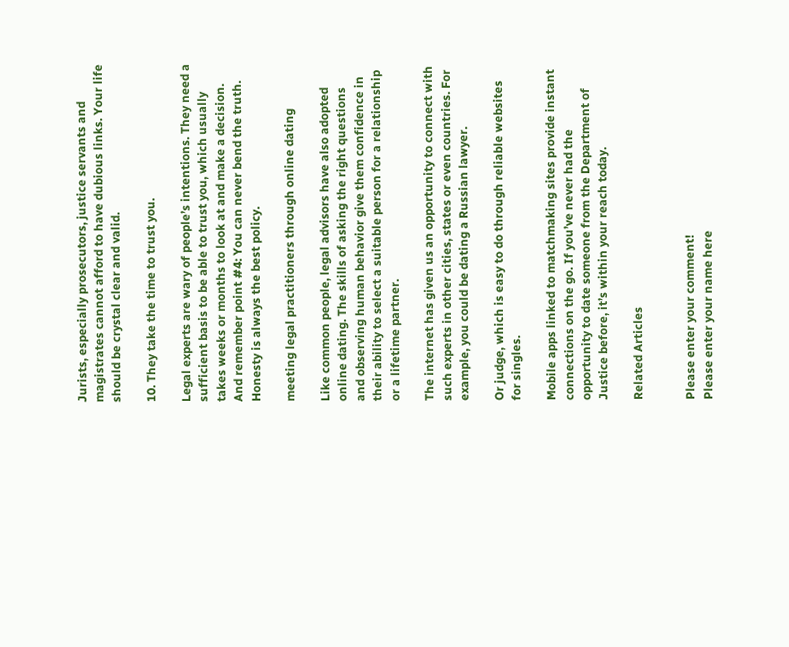Jurists, especially prosecutors, justice servants and magistrates cannot afford to have dubious links. Your life should be crystal clear and valid.

10. They take the time to trust you.

Legal experts are wary of people’s intentions. They need a sufficient basis to be able to trust you, which usually takes weeks or months to look at and make a decision. And remember point #4: You can never bend the truth. Honesty is always the best policy.

meeting legal practitioners through online dating

Like common people, legal advisors have also adopted online dating. The skills of asking the right questions and observing human behavior give them confidence in their ability to select a suitable person for a relationship or a lifetime partner.

The internet has given us an opportunity to connect with such experts in other cities, states or even countries. For example, you could be dating a Russian lawyer.

Or judge, which is easy to do through reliable websites for singles.

Mobile apps linked to matchmaking sites provide instant connections on the go. If you’ve never had the opportunity to date someone from the Department of Justice before, it’s within your reach today.

Related Articles


Please enter your comment!
Please enter your name here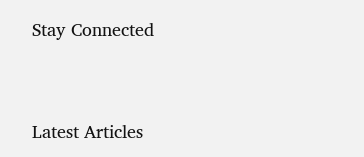Stay Connected


Latest Articles